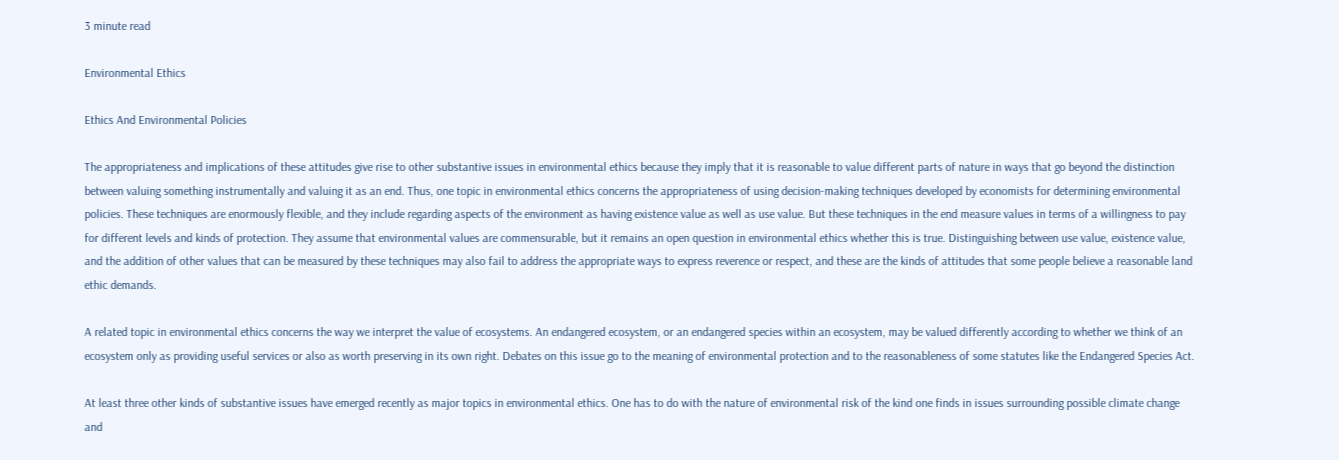3 minute read

Environmental Ethics

Ethics And Environmental Policies

The appropriateness and implications of these attitudes give rise to other substantive issues in environmental ethics because they imply that it is reasonable to value different parts of nature in ways that go beyond the distinction between valuing something instrumentally and valuing it as an end. Thus, one topic in environmental ethics concerns the appropriateness of using decision-making techniques developed by economists for determining environmental policies. These techniques are enormously flexible, and they include regarding aspects of the environment as having existence value as well as use value. But these techniques in the end measure values in terms of a willingness to pay for different levels and kinds of protection. They assume that environmental values are commensurable, but it remains an open question in environmental ethics whether this is true. Distinguishing between use value, existence value, and the addition of other values that can be measured by these techniques may also fail to address the appropriate ways to express reverence or respect, and these are the kinds of attitudes that some people believe a reasonable land ethic demands.

A related topic in environmental ethics concerns the way we interpret the value of ecosystems. An endangered ecosystem, or an endangered species within an ecosystem, may be valued differently according to whether we think of an ecosystem only as providing useful services or also as worth preserving in its own right. Debates on this issue go to the meaning of environmental protection and to the reasonableness of some statutes like the Endangered Species Act.

At least three other kinds of substantive issues have emerged recently as major topics in environmental ethics. One has to do with the nature of environmental risk of the kind one finds in issues surrounding possible climate change and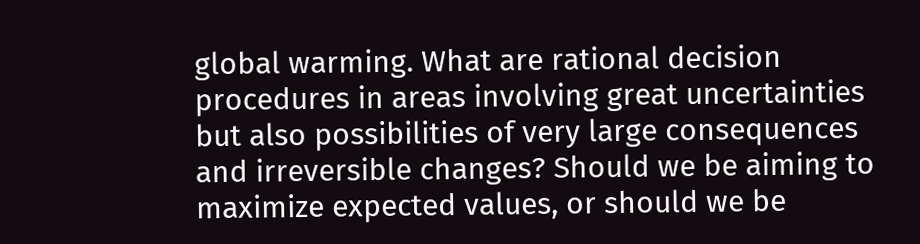global warming. What are rational decision procedures in areas involving great uncertainties but also possibilities of very large consequences and irreversible changes? Should we be aiming to maximize expected values, or should we be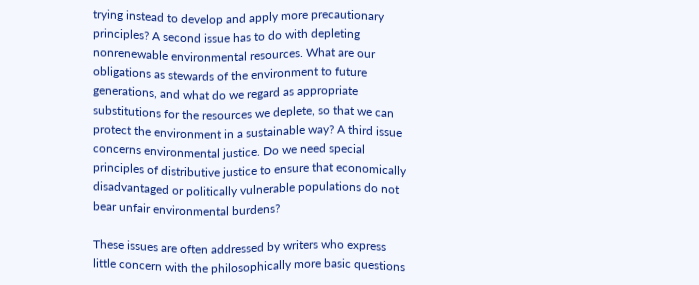trying instead to develop and apply more precautionary principles? A second issue has to do with depleting nonrenewable environmental resources. What are our obligations as stewards of the environment to future generations, and what do we regard as appropriate substitutions for the resources we deplete, so that we can protect the environment in a sustainable way? A third issue concerns environmental justice. Do we need special principles of distributive justice to ensure that economically disadvantaged or politically vulnerable populations do not bear unfair environmental burdens?

These issues are often addressed by writers who express little concern with the philosophically more basic questions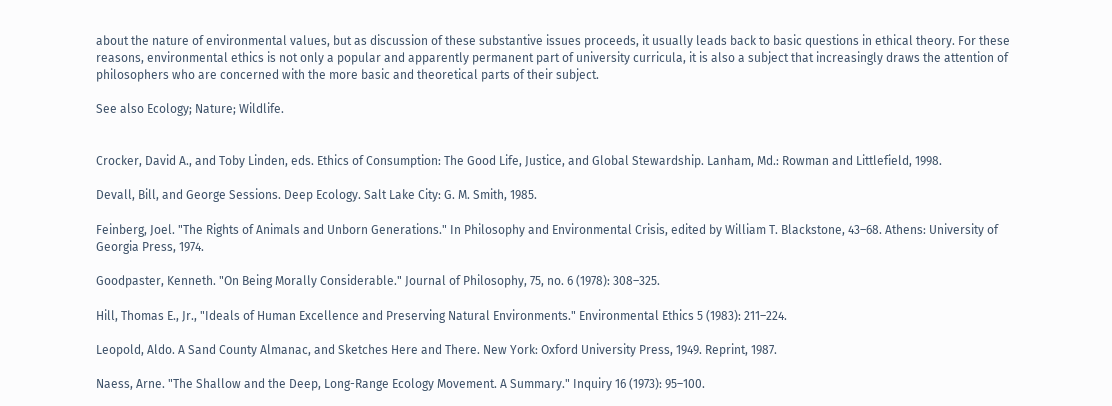about the nature of environmental values, but as discussion of these substantive issues proceeds, it usually leads back to basic questions in ethical theory. For these reasons, environmental ethics is not only a popular and apparently permanent part of university curricula, it is also a subject that increasingly draws the attention of philosophers who are concerned with the more basic and theoretical parts of their subject.

See also Ecology; Nature; Wildlife.


Crocker, David A., and Toby Linden, eds. Ethics of Consumption: The Good Life, Justice, and Global Stewardship. Lanham, Md.: Rowman and Littlefield, 1998.

Devall, Bill, and George Sessions. Deep Ecology. Salt Lake City: G. M. Smith, 1985.

Feinberg, Joel. "The Rights of Animals and Unborn Generations." In Philosophy and Environmental Crisis, edited by William T. Blackstone, 43–68. Athens: University of Georgia Press, 1974.

Goodpaster, Kenneth. "On Being Morally Considerable." Journal of Philosophy, 75, no. 6 (1978): 308–325.

Hill, Thomas E., Jr., "Ideals of Human Excellence and Preserving Natural Environments." Environmental Ethics 5 (1983): 211–224.

Leopold, Aldo. A Sand County Almanac, and Sketches Here and There. New York: Oxford University Press, 1949. Reprint, 1987.

Naess, Arne. "The Shallow and the Deep, Long-Range Ecology Movement. A Summary." Inquiry 16 (1973): 95–100.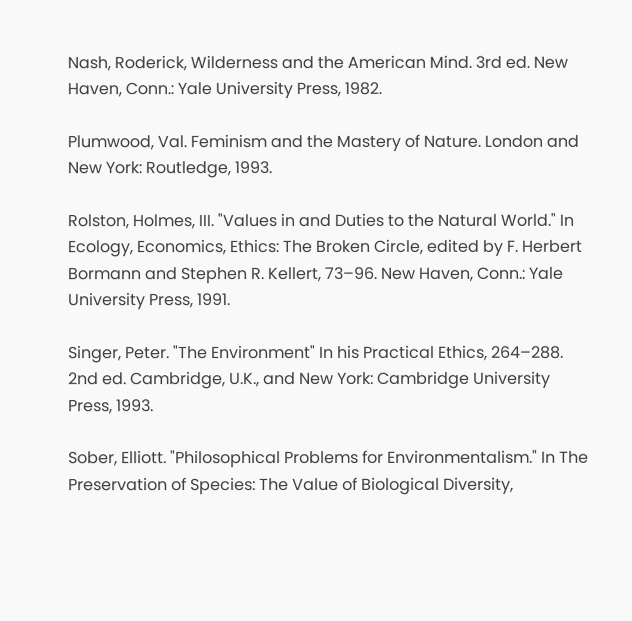Nash, Roderick, Wilderness and the American Mind. 3rd ed. New Haven, Conn.: Yale University Press, 1982.

Plumwood, Val. Feminism and the Mastery of Nature. London and New York: Routledge, 1993.

Rolston, Holmes, III. "Values in and Duties to the Natural World." In Ecology, Economics, Ethics: The Broken Circle, edited by F. Herbert Bormann and Stephen R. Kellert, 73–96. New Haven, Conn.: Yale University Press, 1991.

Singer, Peter. "The Environment" In his Practical Ethics, 264–288. 2nd ed. Cambridge, U.K., and New York: Cambridge University Press, 1993.

Sober, Elliott. "Philosophical Problems for Environmentalism." In The Preservation of Species: The Value of Biological Diversity,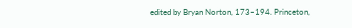edited by Bryan Norton, 173–194. Princeton,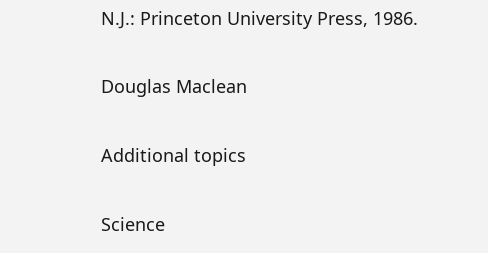N.J.: Princeton University Press, 1986.

Douglas Maclean

Additional topics

Science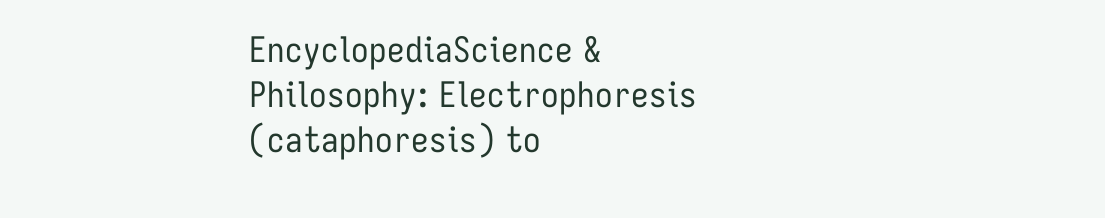EncyclopediaScience & Philosophy: Electrophoresis (cataphoresis) to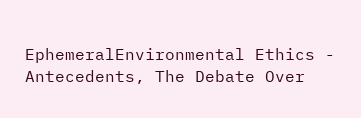EphemeralEnvironmental Ethics - Antecedents, The Debate Over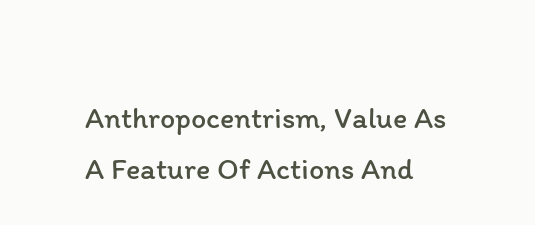Anthropocentrism, Value As A Feature Of Actions And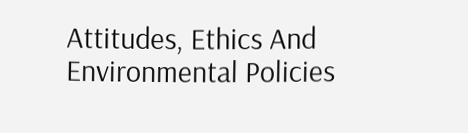Attitudes, Ethics And Environmental Policies